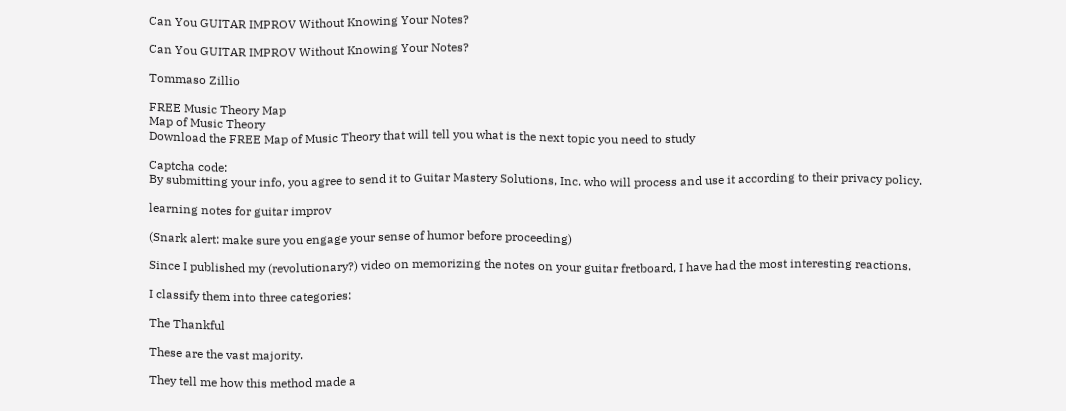Can You GUITAR IMPROV Without Knowing Your Notes?

Can You GUITAR IMPROV Without Knowing Your Notes?

Tommaso Zillio

FREE Music Theory Map
Map of Music Theory
Download the FREE Map of Music Theory that will tell you what is the next topic you need to study

Captcha code:
By submitting your info, you agree to send it to Guitar Mastery Solutions, Inc. who will process and use it according to their privacy policy.

learning notes for guitar improv

(Snark alert: make sure you engage your sense of humor before proceeding)

Since I published my (revolutionary?) video on memorizing the notes on your guitar fretboard, I have had the most interesting reactions.

I classify them into three categories:

The Thankful

These are the vast majority.

They tell me how this method made a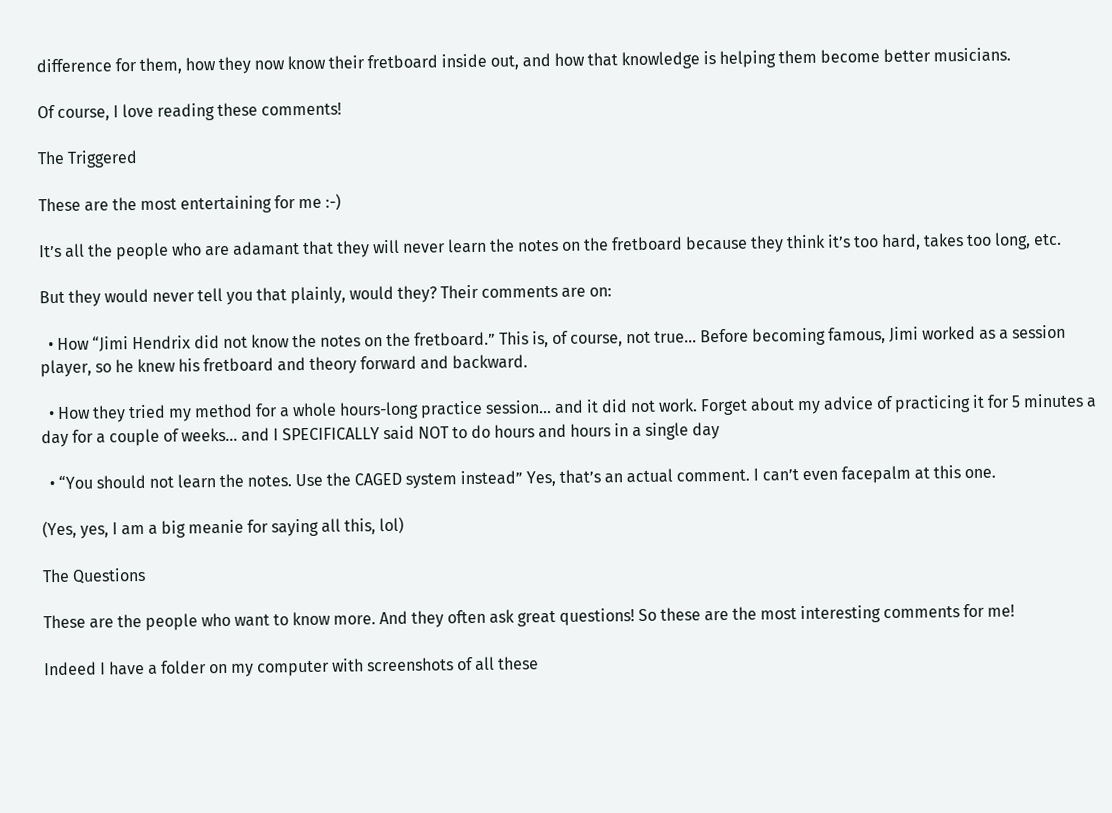difference for them, how they now know their fretboard inside out, and how that knowledge is helping them become better musicians.

Of course, I love reading these comments!

The Triggered

These are the most entertaining for me :-)

It’s all the people who are adamant that they will never learn the notes on the fretboard because they think it’s too hard, takes too long, etc.

But they would never tell you that plainly, would they? Their comments are on:

  • How “Jimi Hendrix did not know the notes on the fretboard.” This is, of course, not true… Before becoming famous, Jimi worked as a session player, so he knew his fretboard and theory forward and backward.

  • How they tried my method for a whole hours-long practice session… and it did not work. Forget about my advice of practicing it for 5 minutes a day for a couple of weeks… and I SPECIFICALLY said NOT to do hours and hours in a single day

  • “You should not learn the notes. Use the CAGED system instead” Yes, that’s an actual comment. I can’t even facepalm at this one.

(Yes, yes, I am a big meanie for saying all this, lol)

The Questions

These are the people who want to know more. And they often ask great questions! So these are the most interesting comments for me!

Indeed I have a folder on my computer with screenshots of all these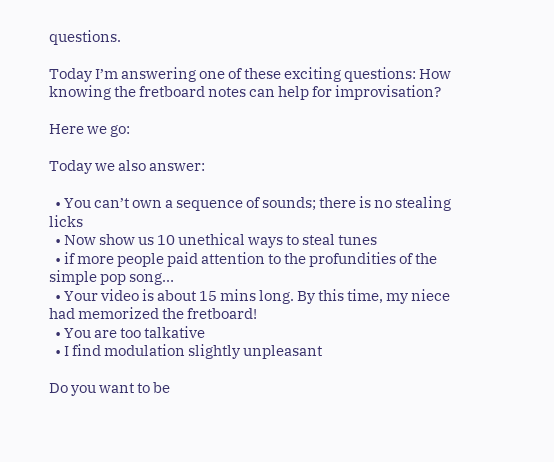questions.

Today I’m answering one of these exciting questions: How knowing the fretboard notes can help for improvisation?

Here we go:

Today we also answer:

  • You can’t own a sequence of sounds; there is no stealing licks
  • Now show us 10 unethical ways to steal tunes
  • if more people paid attention to the profundities of the simple pop song…
  • Your video is about 15 mins long. By this time, my niece had memorized the fretboard!
  • You are too talkative
  • I find modulation slightly unpleasant

Do you want to be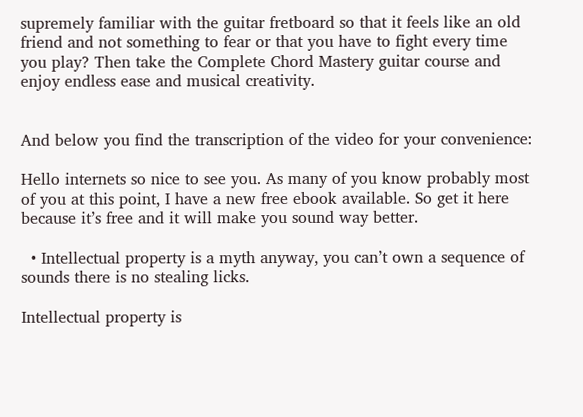supremely familiar with the guitar fretboard so that it feels like an old friend and not something to fear or that you have to fight every time you play? Then take the Complete Chord Mastery guitar course and enjoy endless ease and musical creativity.


And below you find the transcription of the video for your convenience:

Hello internets so nice to see you. As many of you know probably most of you at this point, I have a new free ebook available. So get it here because it’s free and it will make you sound way better.

  • Intellectual property is a myth anyway, you can’t own a sequence of sounds there is no stealing licks.

Intellectual property is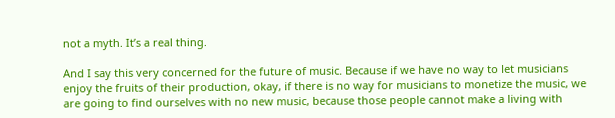not a myth. It’s a real thing.

And I say this very concerned for the future of music. Because if we have no way to let musicians enjoy the fruits of their production, okay, if there is no way for musicians to monetize the music, we are going to find ourselves with no new music, because those people cannot make a living with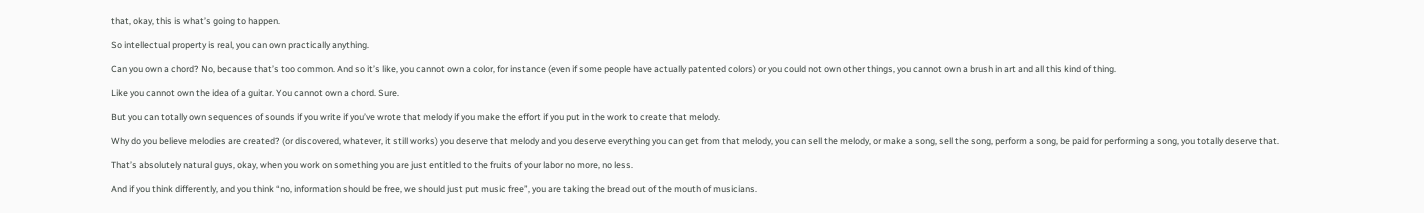that, okay, this is what’s going to happen.

So intellectual property is real, you can own practically anything.

Can you own a chord? No, because that’s too common. And so it’s like, you cannot own a color, for instance (even if some people have actually patented colors) or you could not own other things, you cannot own a brush in art and all this kind of thing.

Like you cannot own the idea of a guitar. You cannot own a chord. Sure.

But you can totally own sequences of sounds if you write if you’ve wrote that melody if you make the effort if you put in the work to create that melody.

Why do you believe melodies are created? (or discovered, whatever, it still works) you deserve that melody and you deserve everything you can get from that melody, you can sell the melody, or make a song, sell the song, perform a song, be paid for performing a song, you totally deserve that.

That’s absolutely natural guys, okay, when you work on something you are just entitled to the fruits of your labor no more, no less.

And if you think differently, and you think “no, information should be free, we should just put music free”, you are taking the bread out of the mouth of musicians.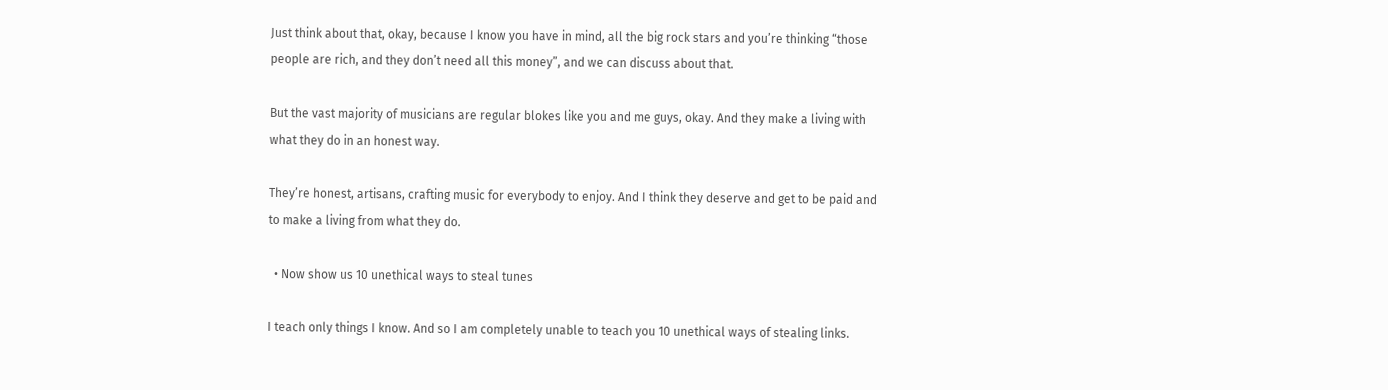Just think about that, okay, because I know you have in mind, all the big rock stars and you’re thinking “those people are rich, and they don’t need all this money”, and we can discuss about that.

But the vast majority of musicians are regular blokes like you and me guys, okay. And they make a living with what they do in an honest way.

They’re honest, artisans, crafting music for everybody to enjoy. And I think they deserve and get to be paid and to make a living from what they do.

  • Now show us 10 unethical ways to steal tunes

I teach only things I know. And so I am completely unable to teach you 10 unethical ways of stealing links.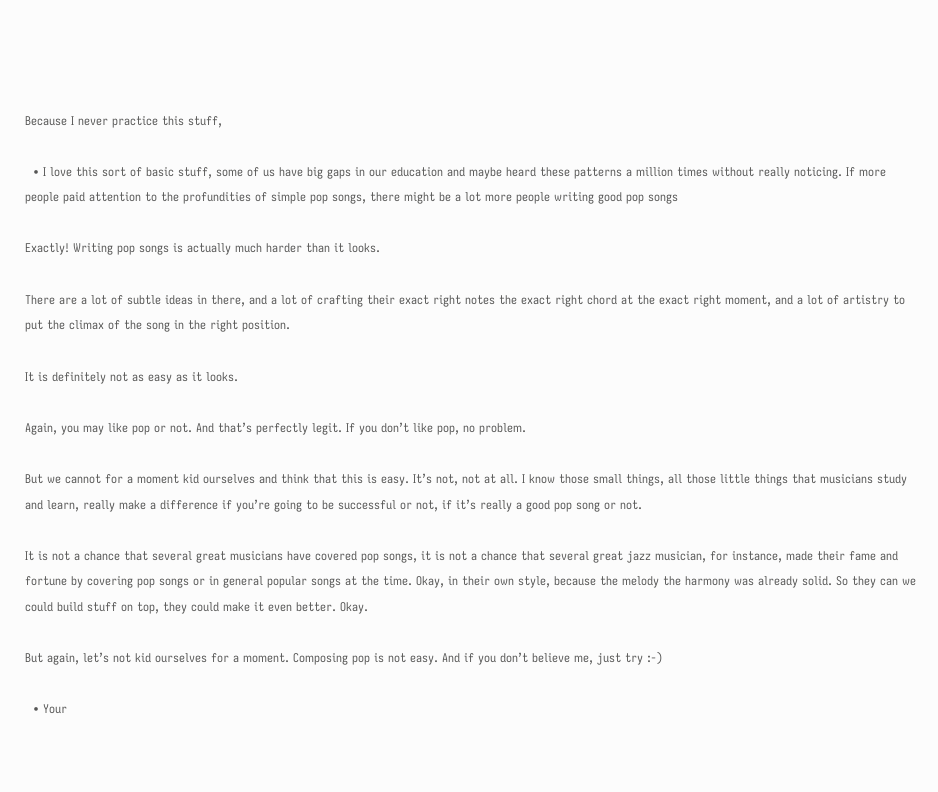Because I never practice this stuff,

  • I love this sort of basic stuff, some of us have big gaps in our education and maybe heard these patterns a million times without really noticing. If more people paid attention to the profundities of simple pop songs, there might be a lot more people writing good pop songs

Exactly! Writing pop songs is actually much harder than it looks.

There are a lot of subtle ideas in there, and a lot of crafting their exact right notes the exact right chord at the exact right moment, and a lot of artistry to put the climax of the song in the right position.

It is definitely not as easy as it looks.

Again, you may like pop or not. And that’s perfectly legit. If you don’t like pop, no problem.

But we cannot for a moment kid ourselves and think that this is easy. It’s not, not at all. I know those small things, all those little things that musicians study and learn, really make a difference if you’re going to be successful or not, if it’s really a good pop song or not.

It is not a chance that several great musicians have covered pop songs, it is not a chance that several great jazz musician, for instance, made their fame and fortune by covering pop songs or in general popular songs at the time. Okay, in their own style, because the melody the harmony was already solid. So they can we could build stuff on top, they could make it even better. Okay.

But again, let’s not kid ourselves for a moment. Composing pop is not easy. And if you don’t believe me, just try :-)

  • Your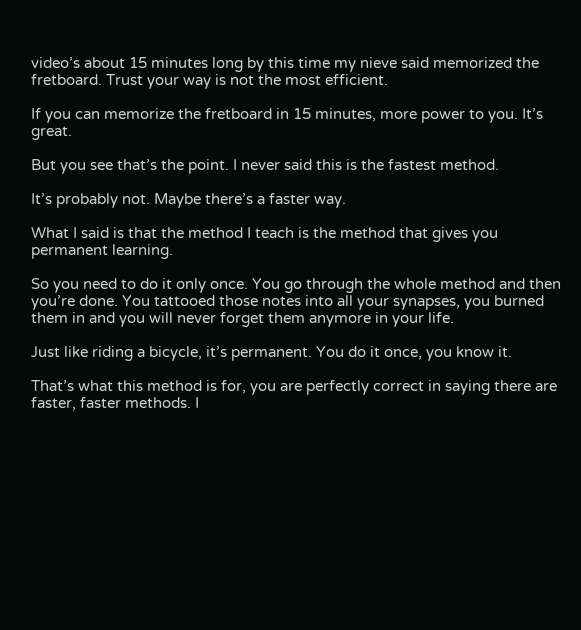video’s about 15 minutes long by this time my nieve said memorized the fretboard. Trust your way is not the most efficient.

If you can memorize the fretboard in 15 minutes, more power to you. It’s great.

But you see that’s the point. I never said this is the fastest method.

It’s probably not. Maybe there’s a faster way.

What I said is that the method I teach is the method that gives you permanent learning.

So you need to do it only once. You go through the whole method and then you’re done. You tattooed those notes into all your synapses, you burned them in and you will never forget them anymore in your life.

Just like riding a bicycle, it’s permanent. You do it once, you know it.

That’s what this method is for, you are perfectly correct in saying there are faster, faster methods. I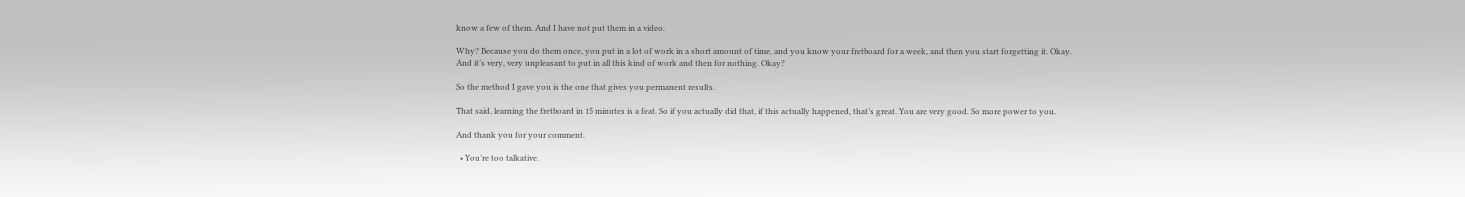know a few of them. And I have not put them in a video.

Why? Because you do them once, you put in a lot of work in a short amount of time, and you know your fretboard for a week, and then you start forgetting it. Okay. And it’s very, very unpleasant to put in all this kind of work and then for nothing. Okay?

So the method I gave you is the one that gives you permanent results.

That said, learning the fretboard in 15 minutes is a feat. So if you actually did that, if this actually happened, that’s great. You are very good. So more power to you.

And thank you for your comment.

  • You’re too talkative.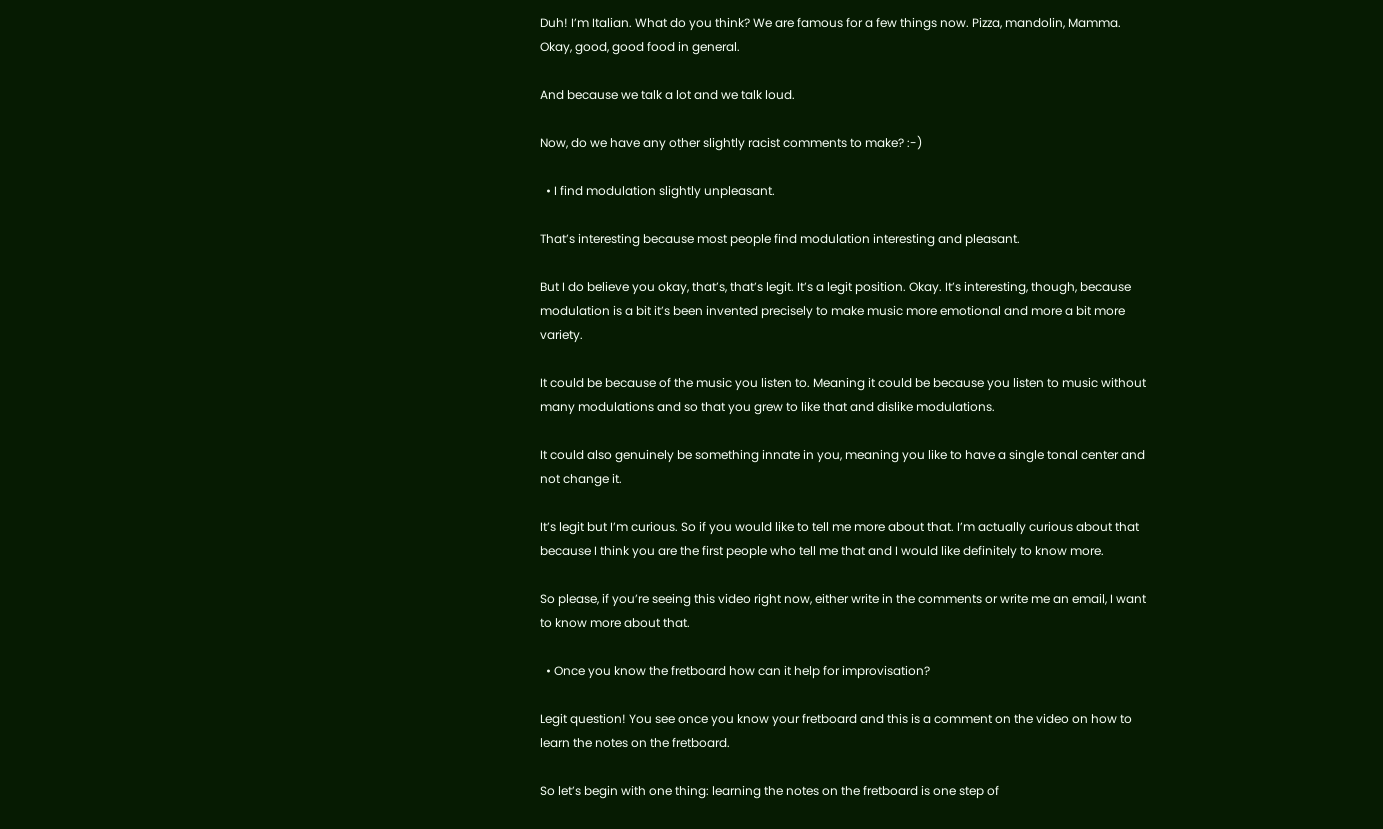Duh! I’m Italian. What do you think? We are famous for a few things now. Pizza, mandolin, Mamma. Okay, good, good food in general.

And because we talk a lot and we talk loud.

Now, do we have any other slightly racist comments to make? :-)

  • I find modulation slightly unpleasant.

That’s interesting because most people find modulation interesting and pleasant.

But I do believe you okay, that’s, that’s legit. It’s a legit position. Okay. It’s interesting, though, because modulation is a bit it’s been invented precisely to make music more emotional and more a bit more variety.

It could be because of the music you listen to. Meaning it could be because you listen to music without many modulations and so that you grew to like that and dislike modulations.

It could also genuinely be something innate in you, meaning you like to have a single tonal center and not change it.

It’s legit but I’m curious. So if you would like to tell me more about that. I’m actually curious about that because I think you are the first people who tell me that and I would like definitely to know more.

So please, if you’re seeing this video right now, either write in the comments or write me an email, I want to know more about that.

  • Once you know the fretboard how can it help for improvisation?

Legit question! You see once you know your fretboard and this is a comment on the video on how to learn the notes on the fretboard.

So let’s begin with one thing: learning the notes on the fretboard is one step of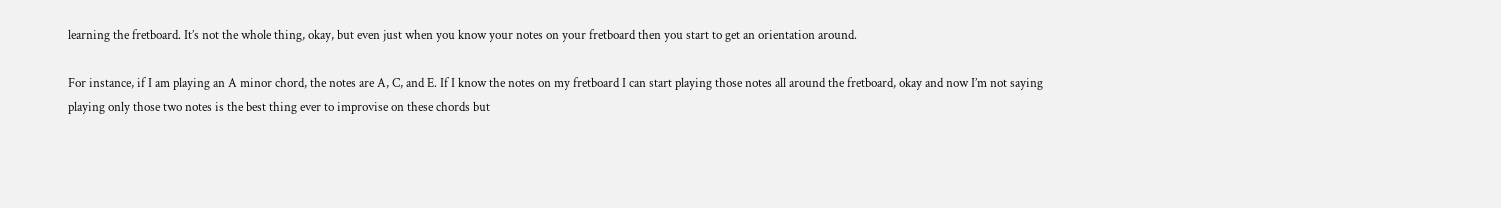learning the fretboard. It’s not the whole thing, okay, but even just when you know your notes on your fretboard then you start to get an orientation around.

For instance, if I am playing an A minor chord, the notes are A, C, and E. If I know the notes on my fretboard I can start playing those notes all around the fretboard, okay and now I’m not saying playing only those two notes is the best thing ever to improvise on these chords but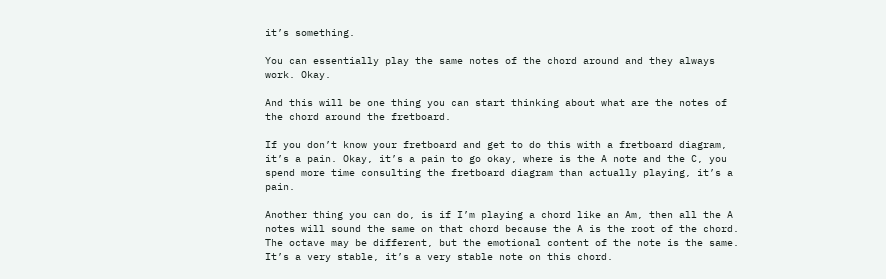it’s something.

You can essentially play the same notes of the chord around and they always work. Okay.

And this will be one thing you can start thinking about what are the notes of the chord around the fretboard.

If you don’t know your fretboard and get to do this with a fretboard diagram, it’s a pain. Okay, it’s a pain to go okay, where is the A note and the C, you spend more time consulting the fretboard diagram than actually playing, it’s a pain.

Another thing you can do, is if I’m playing a chord like an Am, then all the A notes will sound the same on that chord because the A is the root of the chord. The octave may be different, but the emotional content of the note is the same. It’s a very stable, it’s a very stable note on this chord.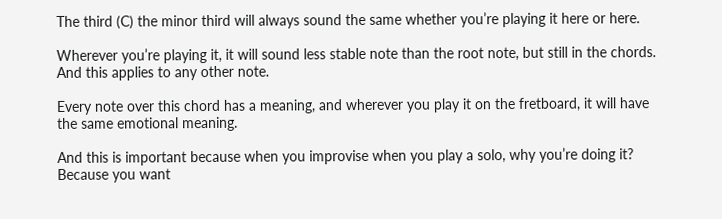The third (C) the minor third will always sound the same whether you’re playing it here or here.

Wherever you’re playing it, it will sound less stable note than the root note, but still in the chords. And this applies to any other note.

Every note over this chord has a meaning, and wherever you play it on the fretboard, it will have the same emotional meaning.

And this is important because when you improvise when you play a solo, why you’re doing it? Because you want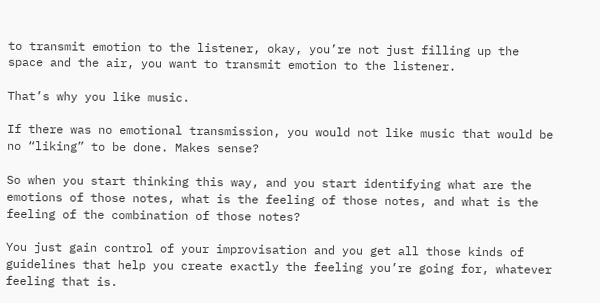to transmit emotion to the listener, okay, you’re not just filling up the space and the air, you want to transmit emotion to the listener.

That’s why you like music.

If there was no emotional transmission, you would not like music that would be no “liking” to be done. Makes sense?

So when you start thinking this way, and you start identifying what are the emotions of those notes, what is the feeling of those notes, and what is the feeling of the combination of those notes?

You just gain control of your improvisation and you get all those kinds of guidelines that help you create exactly the feeling you’re going for, whatever feeling that is.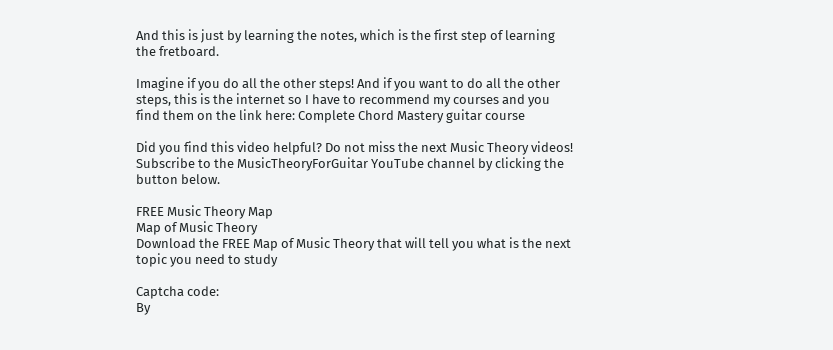And this is just by learning the notes, which is the first step of learning the fretboard.

Imagine if you do all the other steps! And if you want to do all the other steps, this is the internet so I have to recommend my courses and you find them on the link here: Complete Chord Mastery guitar course

Did you find this video helpful? Do not miss the next Music Theory videos!
Subscribe to the MusicTheoryForGuitar YouTube channel by clicking the button below.

FREE Music Theory Map
Map of Music Theory
Download the FREE Map of Music Theory that will tell you what is the next topic you need to study

Captcha code:
By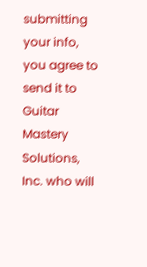submitting your info, you agree to send it to Guitar Mastery Solutions, Inc. who will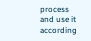process and use it according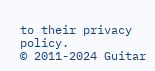to their privacy policy.
© 2011-2024 Guitar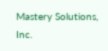Mastery Solutions, Inc.